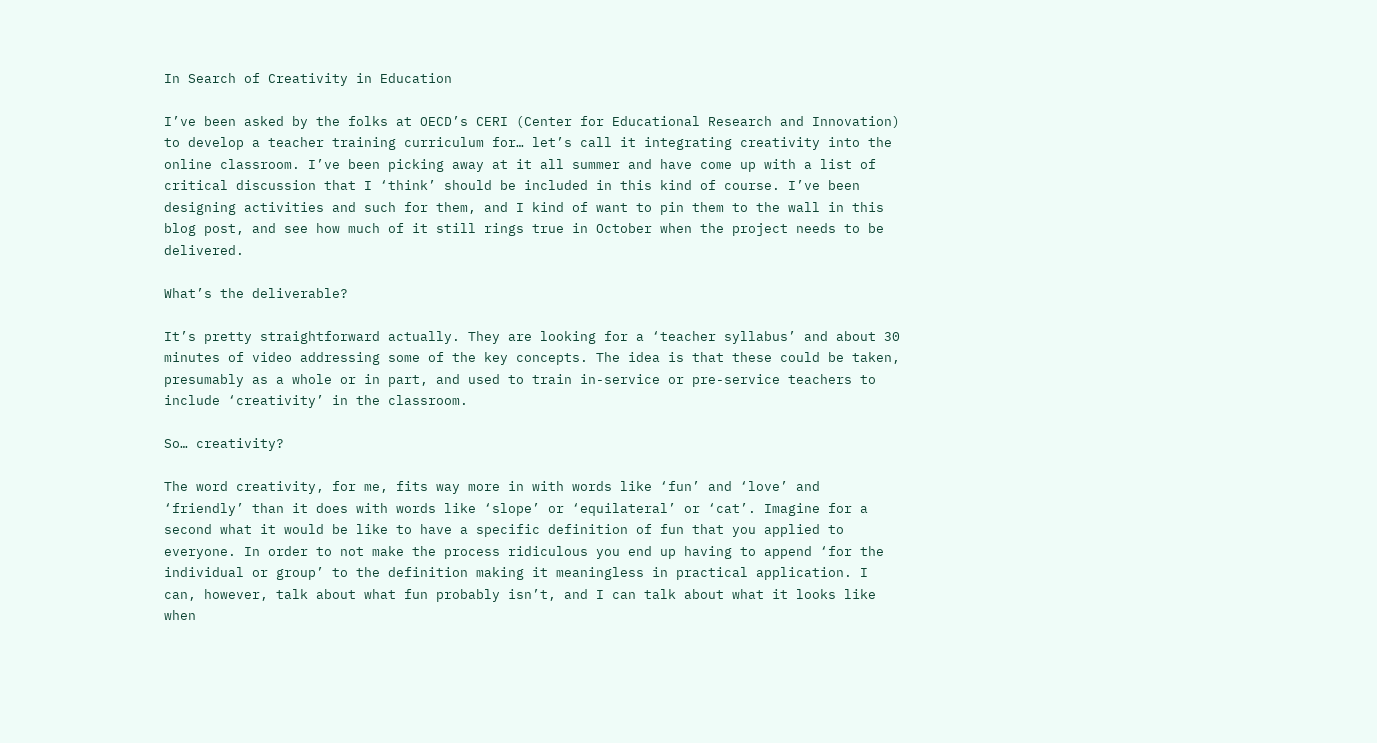In Search of Creativity in Education

I’ve been asked by the folks at OECD’s CERI (Center for Educational Research and Innovation) to develop a teacher training curriculum for… let’s call it integrating creativity into the online classroom. I’ve been picking away at it all summer and have come up with a list of critical discussion that I ‘think’ should be included in this kind of course. I’ve been designing activities and such for them, and I kind of want to pin them to the wall in this blog post, and see how much of it still rings true in October when the project needs to be delivered.

What’s the deliverable?

It’s pretty straightforward actually. They are looking for a ‘teacher syllabus’ and about 30 minutes of video addressing some of the key concepts. The idea is that these could be taken, presumably as a whole or in part, and used to train in-service or pre-service teachers to include ‘creativity’ in the classroom.

So… creativity?

The word creativity, for me, fits way more in with words like ‘fun’ and ‘love’ and ‘friendly’ than it does with words like ‘slope’ or ‘equilateral’ or ‘cat’. Imagine for a second what it would be like to have a specific definition of fun that you applied to everyone. In order to not make the process ridiculous you end up having to append ‘for the individual or group’ to the definition making it meaningless in practical application. I can, however, talk about what fun probably isn’t, and I can talk about what it looks like when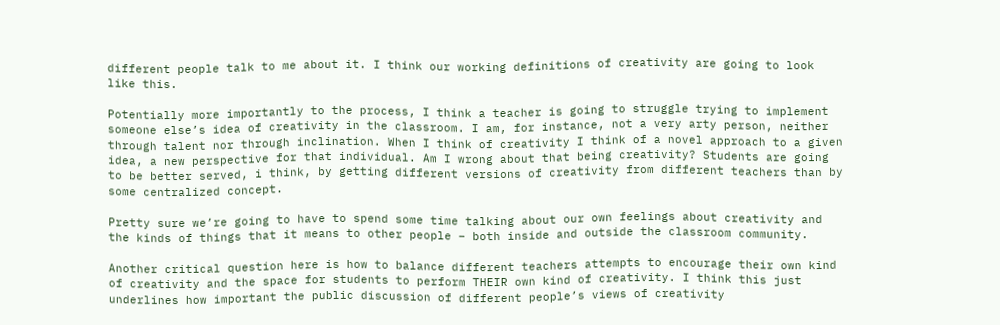different people talk to me about it. I think our working definitions of creativity are going to look like this.

Potentially more importantly to the process, I think a teacher is going to struggle trying to implement someone else’s idea of creativity in the classroom. I am, for instance, not a very arty person, neither through talent nor through inclination. When I think of creativity I think of a novel approach to a given idea, a new perspective for that individual. Am I wrong about that being creativity? Students are going to be better served, i think, by getting different versions of creativity from different teachers than by some centralized concept.

Pretty sure we’re going to have to spend some time talking about our own feelings about creativity and the kinds of things that it means to other people – both inside and outside the classroom community.

Another critical question here is how to balance different teachers attempts to encourage their own kind of creativity and the space for students to perform THEIR own kind of creativity. I think this just underlines how important the public discussion of different people’s views of creativity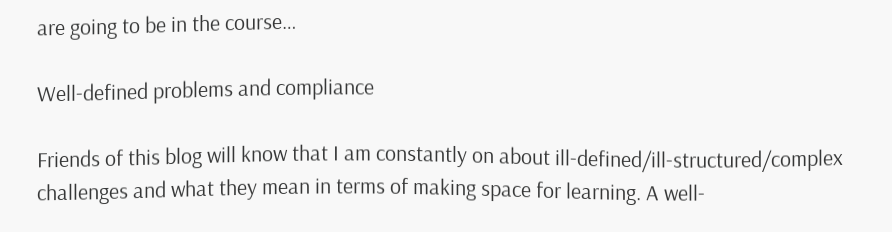are going to be in the course…

Well-defined problems and compliance

Friends of this blog will know that I am constantly on about ill-defined/ill-structured/complex challenges and what they mean in terms of making space for learning. A well-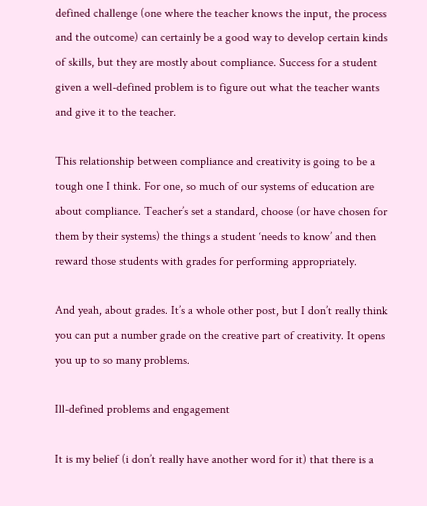defined challenge (one where the teacher knows the input, the process and the outcome) can certainly be a good way to develop certain kinds of skills, but they are mostly about compliance. Success for a student given a well-defined problem is to figure out what the teacher wants and give it to the teacher.

This relationship between compliance and creativity is going to be a tough one I think. For one, so much of our systems of education are about compliance. Teacher’s set a standard, choose (or have chosen for them by their systems) the things a student ‘needs to know’ and then reward those students with grades for performing appropriately.

And yeah, about grades. It’s a whole other post, but I don’t really think you can put a number grade on the creative part of creativity. It opens you up to so many problems.

Ill-defined problems and engagement

It is my belief (i don’t really have another word for it) that there is a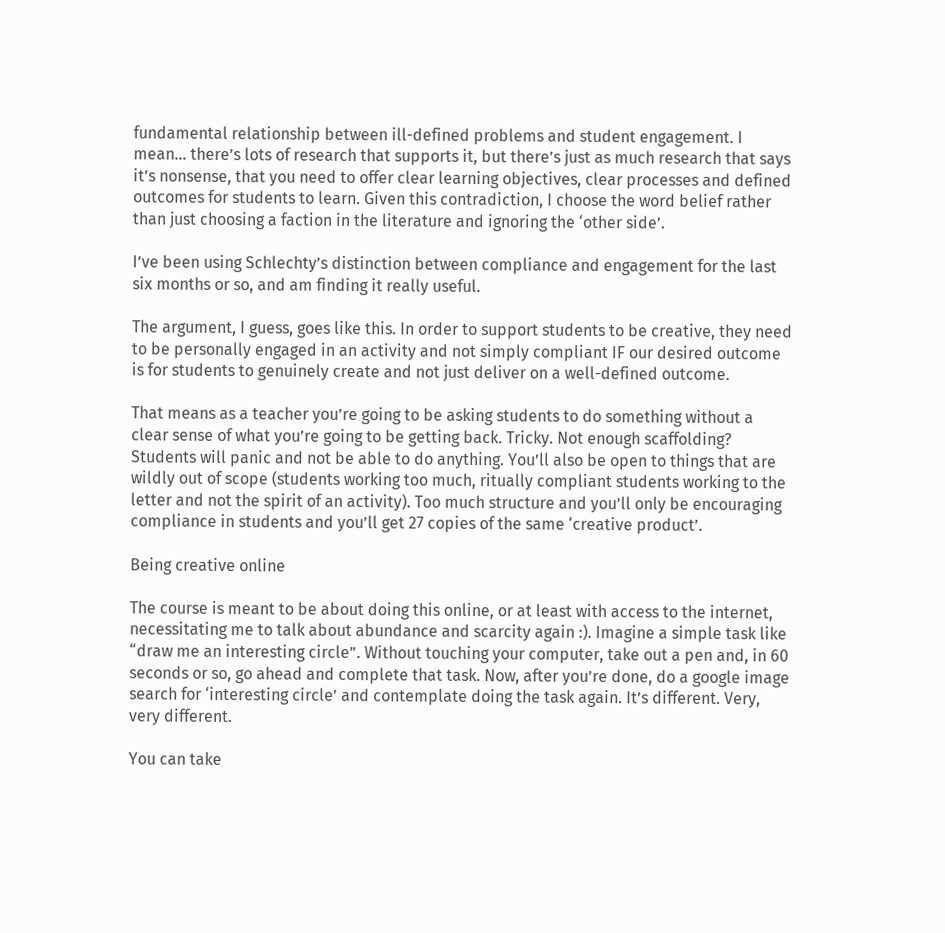fundamental relationship between ill-defined problems and student engagement. I mean… there’s lots of research that supports it, but there’s just as much research that says it’s nonsense, that you need to offer clear learning objectives, clear processes and defined outcomes for students to learn. Given this contradiction, I choose the word belief rather than just choosing a faction in the literature and ignoring the ‘other side’.

I’ve been using Schlechty’s distinction between compliance and engagement for the last six months or so, and am finding it really useful.

The argument, I guess, goes like this. In order to support students to be creative, they need to be personally engaged in an activity and not simply compliant IF our desired outcome is for students to genuinely create and not just deliver on a well-defined outcome.

That means as a teacher you’re going to be asking students to do something without a clear sense of what you’re going to be getting back. Tricky. Not enough scaffolding? Students will panic and not be able to do anything. You’ll also be open to things that are wildly out of scope (students working too much, ritually compliant students working to the letter and not the spirit of an activity). Too much structure and you’ll only be encouraging compliance in students and you’ll get 27 copies of the same ‘creative product’.

Being creative online

The course is meant to be about doing this online, or at least with access to the internet, necessitating me to talk about abundance and scarcity again :). Imagine a simple task like “draw me an interesting circle”. Without touching your computer, take out a pen and, in 60 seconds or so, go ahead and complete that task. Now, after you’re done, do a google image search for ‘interesting circle’ and contemplate doing the task again. It’s different. Very, very different.

You can take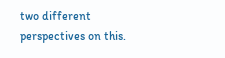two different perspectives on this.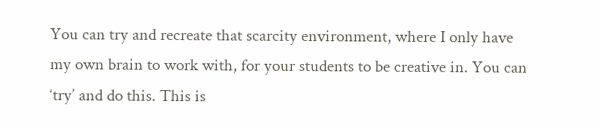You can try and recreate that scarcity environment, where I only have my own brain to work with, for your students to be creative in. You can ‘try’ and do this. This is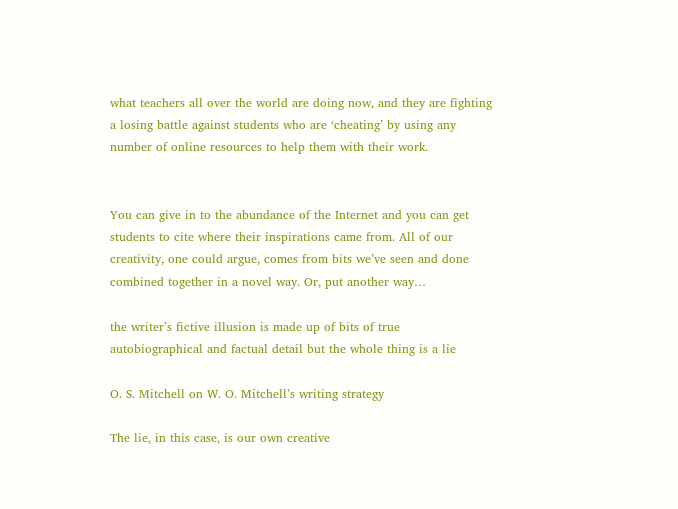what teachers all over the world are doing now, and they are fighting a losing battle against students who are ‘cheating’ by using any number of online resources to help them with their work.


You can give in to the abundance of the Internet and you can get students to cite where their inspirations came from. All of our creativity, one could argue, comes from bits we’ve seen and done combined together in a novel way. Or, put another way…

the writer’s fictive illusion is made up of bits of true autobiographical and factual detail but the whole thing is a lie

O. S. Mitchell on W. O. Mitchell’s writing strategy

The lie, in this case, is our own creative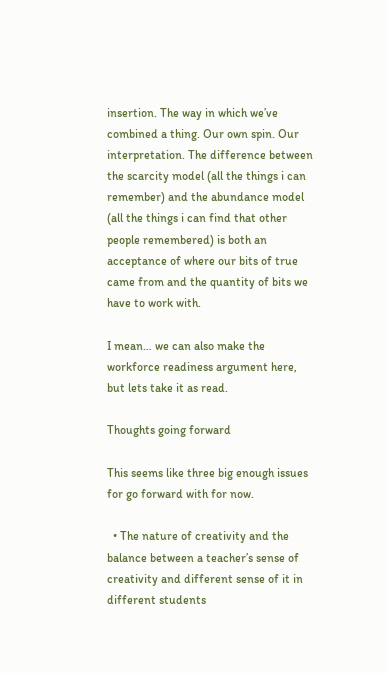insertion. The way in which we’ve combined a thing. Our own spin. Our interpretation. The difference between the scarcity model (all the things i can remember) and the abundance model (all the things i can find that other people remembered) is both an acceptance of where our bits of true came from and the quantity of bits we have to work with.

I mean… we can also make the workforce readiness argument here, but lets take it as read.

Thoughts going forward

This seems like three big enough issues for go forward with for now.

  • The nature of creativity and the balance between a teacher’s sense of creativity and different sense of it in different students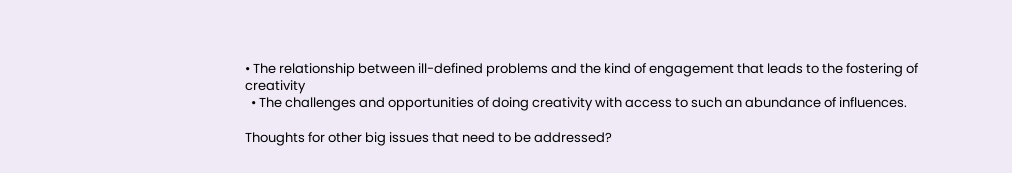• The relationship between ill-defined problems and the kind of engagement that leads to the fostering of creativity
  • The challenges and opportunities of doing creativity with access to such an abundance of influences.

Thoughts for other big issues that need to be addressed?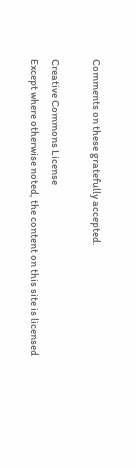Comments on these gratefully accepted.

Creative Commons License
Except where otherwise noted, the content on this site is licensed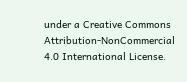under a Creative Commons Attribution-NonCommercial 4.0 International License.